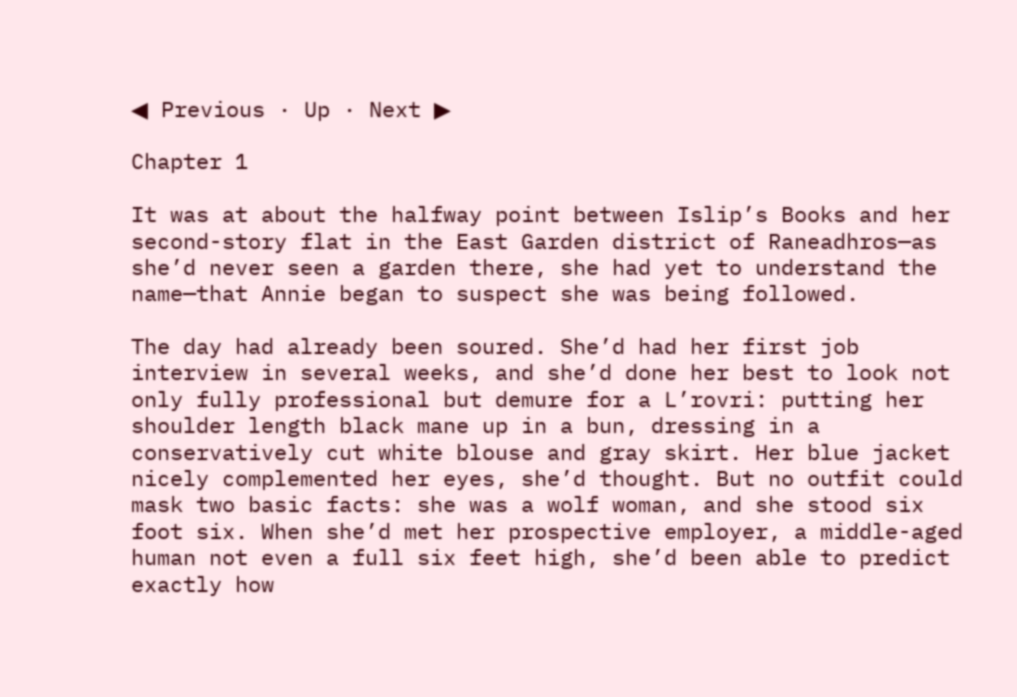◀ Previous · Up · Next ▶

Chapter 1

It was at about the halfway point between Islip’s Books and her second-story flat in the East Garden district of Raneadhros—as she’d never seen a garden there, she had yet to understand the name—that Annie began to suspect she was being followed.

The day had already been soured. She’d had her first job interview in several weeks, and she’d done her best to look not only fully professional but demure for a L’rovri: putting her shoulder length black mane up in a bun, dressing in a conservatively cut white blouse and gray skirt. Her blue jacket nicely complemented her eyes, she’d thought. But no outfit could mask two basic facts: she was a wolf woman, and she stood six foot six. When she’d met her prospective employer, a middle-aged human not even a full six feet high, she’d been able to predict exactly how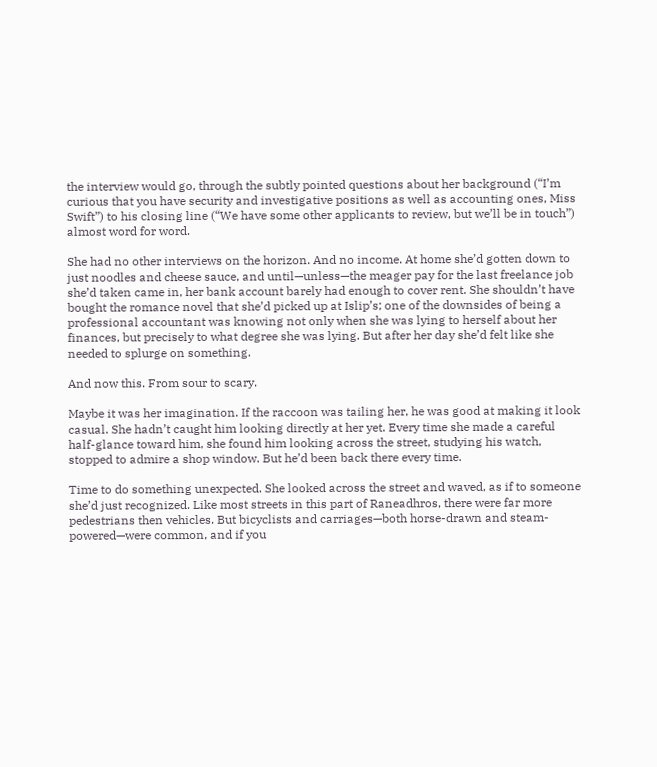the interview would go, through the subtly pointed questions about her background (“I’m curious that you have security and investigative positions as well as accounting ones, Miss Swift”) to his closing line (“We have some other applicants to review, but we’ll be in touch”) almost word for word.

She had no other interviews on the horizon. And no income. At home she’d gotten down to just noodles and cheese sauce, and until—unless—the meager pay for the last freelance job she’d taken came in, her bank account barely had enough to cover rent. She shouldn’t have bought the romance novel that she’d picked up at Islip’s; one of the downsides of being a professional accountant was knowing not only when she was lying to herself about her finances, but precisely to what degree she was lying. But after her day she’d felt like she needed to splurge on something.

And now this. From sour to scary.

Maybe it was her imagination. If the raccoon was tailing her, he was good at making it look casual. She hadn’t caught him looking directly at her yet. Every time she made a careful half-glance toward him, she found him looking across the street, studying his watch, stopped to admire a shop window. But he’d been back there every time.

Time to do something unexpected. She looked across the street and waved, as if to someone she’d just recognized. Like most streets in this part of Raneadhros, there were far more pedestrians then vehicles. But bicyclists and carriages—both horse-drawn and steam-powered—were common, and if you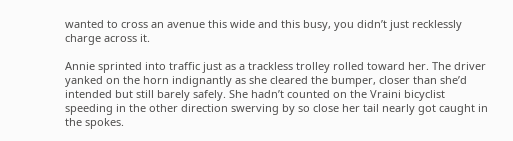wanted to cross an avenue this wide and this busy, you didn’t just recklessly charge across it.

Annie sprinted into traffic just as a trackless trolley rolled toward her. The driver yanked on the horn indignantly as she cleared the bumper, closer than she’d intended but still barely safely. She hadn’t counted on the Vraini bicyclist speeding in the other direction swerving by so close her tail nearly got caught in the spokes.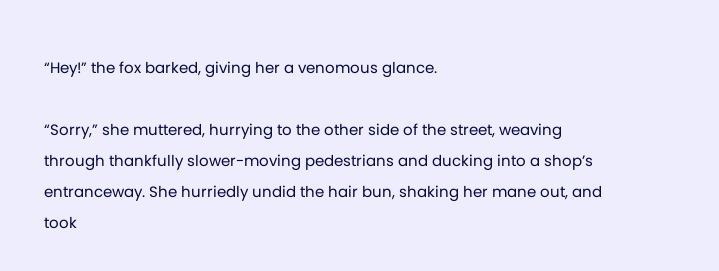“Hey!” the fox barked, giving her a venomous glance.

“Sorry,” she muttered, hurrying to the other side of the street, weaving through thankfully slower-moving pedestrians and ducking into a shop’s entranceway. She hurriedly undid the hair bun, shaking her mane out, and took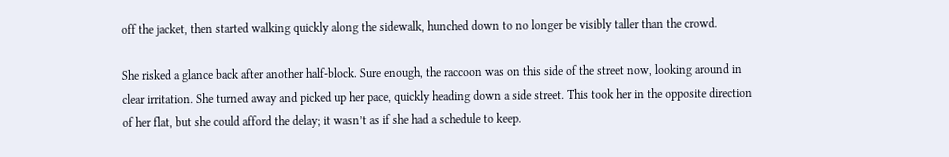off the jacket, then started walking quickly along the sidewalk, hunched down to no longer be visibly taller than the crowd.

She risked a glance back after another half-block. Sure enough, the raccoon was on this side of the street now, looking around in clear irritation. She turned away and picked up her pace, quickly heading down a side street. This took her in the opposite direction of her flat, but she could afford the delay; it wasn’t as if she had a schedule to keep.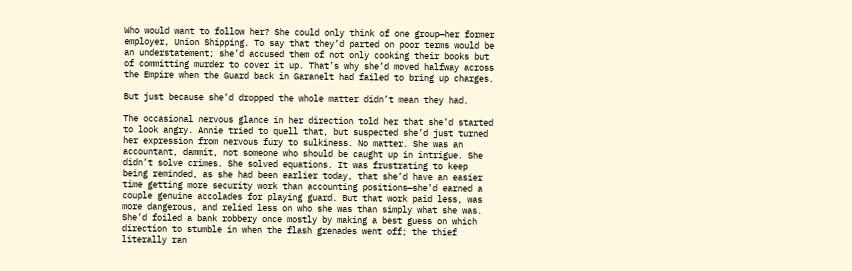Who would want to follow her? She could only think of one group—her former employer, Union Shipping. To say that they’d parted on poor terms would be an understatement; she’d accused them of not only cooking their books but of committing murder to cover it up. That’s why she’d moved halfway across the Empire when the Guard back in Garanelt had failed to bring up charges.

But just because she’d dropped the whole matter didn’t mean they had.

The occasional nervous glance in her direction told her that she’d started to look angry. Annie tried to quell that, but suspected she’d just turned her expression from nervous fury to sulkiness. No matter. She was an accountant, dammit, not someone who should be caught up in intrigue. She didn’t solve crimes. She solved equations. It was frustrating to keep being reminded, as she had been earlier today, that she’d have an easier time getting more security work than accounting positions—she’d earned a couple genuine accolades for playing guard. But that work paid less, was more dangerous, and relied less on who she was than simply what she was. She’d foiled a bank robbery once mostly by making a best guess on which direction to stumble in when the flash grenades went off; the thief literally ran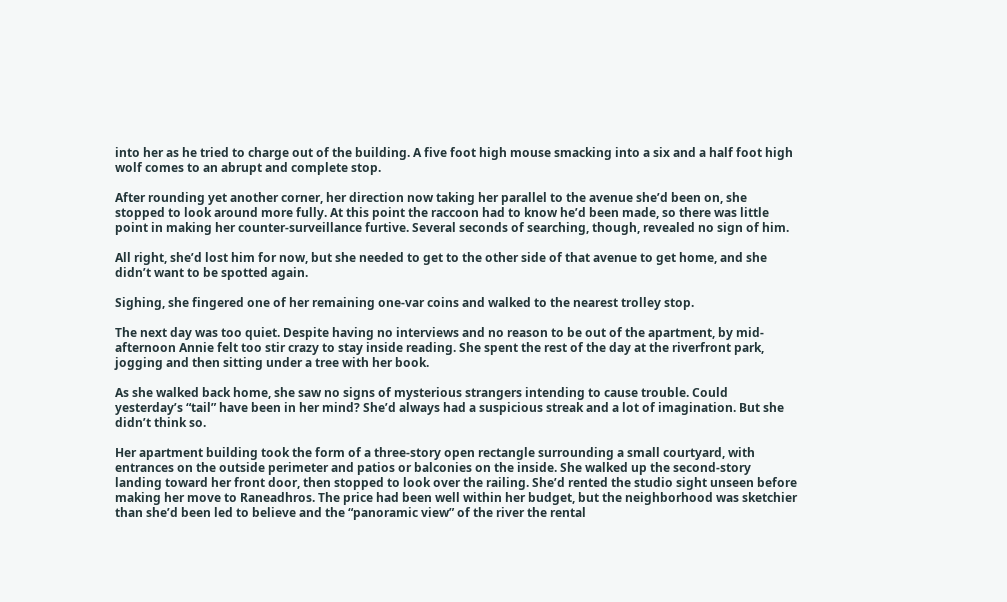into her as he tried to charge out of the building. A five foot high mouse smacking into a six and a half foot high wolf comes to an abrupt and complete stop.

After rounding yet another corner, her direction now taking her parallel to the avenue she’d been on, she stopped to look around more fully. At this point the raccoon had to know he’d been made, so there was little point in making her counter-surveillance furtive. Several seconds of searching, though, revealed no sign of him.

All right, she’d lost him for now, but she needed to get to the other side of that avenue to get home, and she didn’t want to be spotted again.

Sighing, she fingered one of her remaining one-var coins and walked to the nearest trolley stop.

The next day was too quiet. Despite having no interviews and no reason to be out of the apartment, by mid-afternoon Annie felt too stir crazy to stay inside reading. She spent the rest of the day at the riverfront park, jogging and then sitting under a tree with her book.

As she walked back home, she saw no signs of mysterious strangers intending to cause trouble. Could yesterday’s “tail” have been in her mind? She’d always had a suspicious streak and a lot of imagination. But she didn’t think so.

Her apartment building took the form of a three-story open rectangle surrounding a small courtyard, with entrances on the outside perimeter and patios or balconies on the inside. She walked up the second-story landing toward her front door, then stopped to look over the railing. She’d rented the studio sight unseen before making her move to Raneadhros. The price had been well within her budget, but the neighborhood was sketchier than she’d been led to believe and the “panoramic view” of the river the rental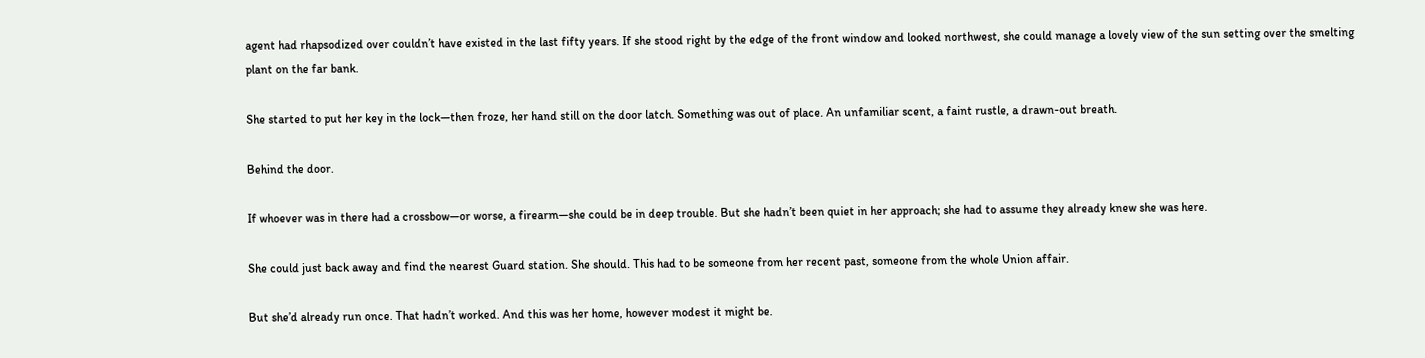agent had rhapsodized over couldn’t have existed in the last fifty years. If she stood right by the edge of the front window and looked northwest, she could manage a lovely view of the sun setting over the smelting plant on the far bank.

She started to put her key in the lock—then froze, her hand still on the door latch. Something was out of place. An unfamiliar scent, a faint rustle, a drawn-out breath.

Behind the door.

If whoever was in there had a crossbow—or worse, a firearm—she could be in deep trouble. But she hadn’t been quiet in her approach; she had to assume they already knew she was here.

She could just back away and find the nearest Guard station. She should. This had to be someone from her recent past, someone from the whole Union affair.

But she’d already run once. That hadn’t worked. And this was her home, however modest it might be.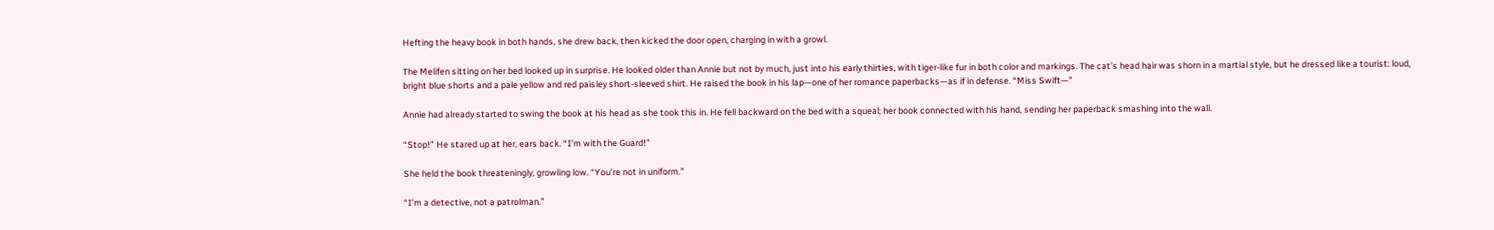Hefting the heavy book in both hands, she drew back, then kicked the door open, charging in with a growl.

The Melifen sitting on her bed looked up in surprise. He looked older than Annie but not by much, just into his early thirties, with tiger-like fur in both color and markings. The cat’s head hair was shorn in a martial style, but he dressed like a tourist: loud, bright blue shorts and a pale yellow and red paisley short-sleeved shirt. He raised the book in his lap—one of her romance paperbacks—as if in defense. “Miss Swift—”

Annie had already started to swing the book at his head as she took this in. He fell backward on the bed with a squeal; her book connected with his hand, sending her paperback smashing into the wall.

“Stop!” He stared up at her, ears back. “I’m with the Guard!”

She held the book threateningly, growling low. “You’re not in uniform.”

“I’m a detective, not a patrolman.”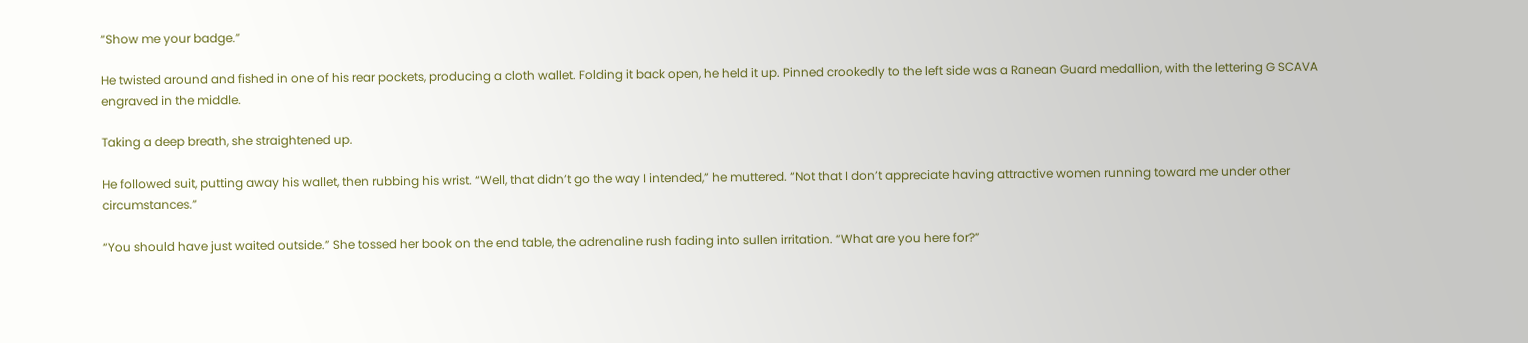“Show me your badge.”

He twisted around and fished in one of his rear pockets, producing a cloth wallet. Folding it back open, he held it up. Pinned crookedly to the left side was a Ranean Guard medallion, with the lettering G SCAVA engraved in the middle.

Taking a deep breath, she straightened up.

He followed suit, putting away his wallet, then rubbing his wrist. “Well, that didn’t go the way I intended,” he muttered. “Not that I don’t appreciate having attractive women running toward me under other circumstances.”

“You should have just waited outside.” She tossed her book on the end table, the adrenaline rush fading into sullen irritation. “What are you here for?”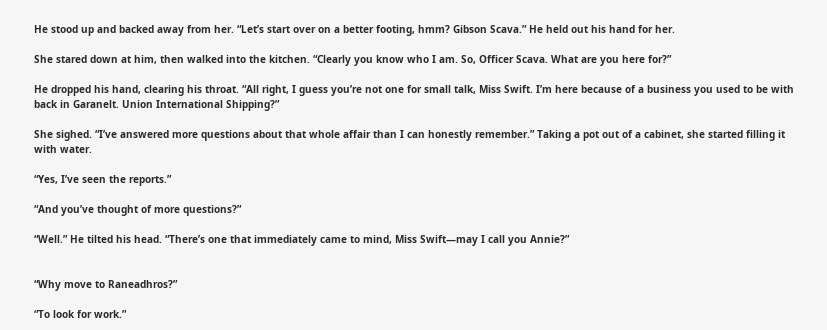He stood up and backed away from her. “Let’s start over on a better footing, hmm? Gibson Scava.” He held out his hand for her.

She stared down at him, then walked into the kitchen. “Clearly you know who I am. So, Officer Scava. What are you here for?”

He dropped his hand, clearing his throat. “All right, I guess you’re not one for small talk, Miss Swift. I’m here because of a business you used to be with back in Garanelt. Union International Shipping?”

She sighed. “I’ve answered more questions about that whole affair than I can honestly remember.” Taking a pot out of a cabinet, she started filling it with water.

“Yes, I’ve seen the reports.”

“And you’ve thought of more questions?”

“Well.” He tilted his head. “There’s one that immediately came to mind, Miss Swift—may I call you Annie?”


“Why move to Raneadhros?”

“To look for work.”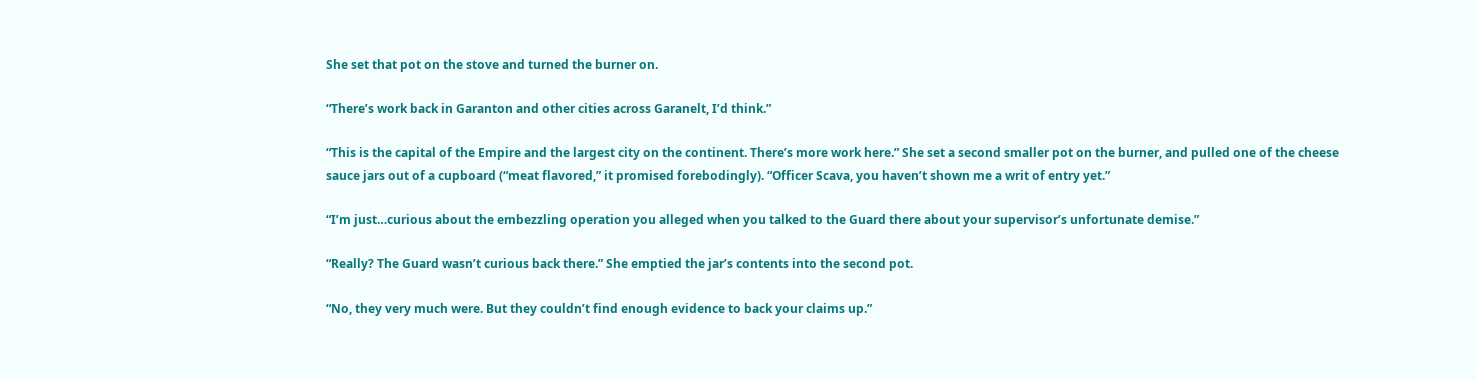She set that pot on the stove and turned the burner on.

“There’s work back in Garanton and other cities across Garanelt, I’d think.”

“This is the capital of the Empire and the largest city on the continent. There’s more work here.” She set a second smaller pot on the burner, and pulled one of the cheese sauce jars out of a cupboard (“meat flavored,” it promised forebodingly). “Officer Scava, you haven’t shown me a writ of entry yet.”

“I’m just…curious about the embezzling operation you alleged when you talked to the Guard there about your supervisor’s unfortunate demise.”

“Really? The Guard wasn’t curious back there.” She emptied the jar’s contents into the second pot.

“No, they very much were. But they couldn’t find enough evidence to back your claims up.”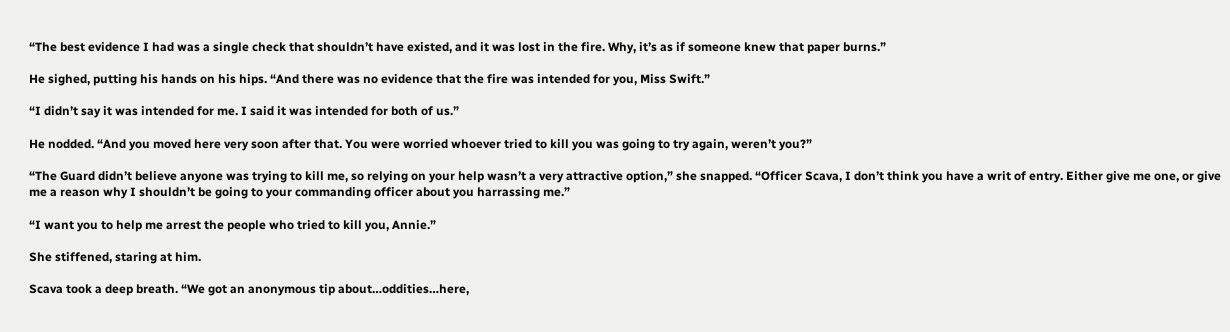“The best evidence I had was a single check that shouldn’t have existed, and it was lost in the fire. Why, it’s as if someone knew that paper burns.”

He sighed, putting his hands on his hips. “And there was no evidence that the fire was intended for you, Miss Swift.”

“I didn’t say it was intended for me. I said it was intended for both of us.”

He nodded. “And you moved here very soon after that. You were worried whoever tried to kill you was going to try again, weren’t you?”

“The Guard didn’t believe anyone was trying to kill me, so relying on your help wasn’t a very attractive option,” she snapped. “Officer Scava, I don’t think you have a writ of entry. Either give me one, or give me a reason why I shouldn’t be going to your commanding officer about you harrassing me.”

“I want you to help me arrest the people who tried to kill you, Annie.”

She stiffened, staring at him.

Scava took a deep breath. “We got an anonymous tip about…oddities…here,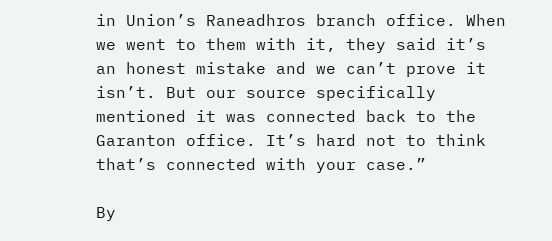in Union’s Raneadhros branch office. When we went to them with it, they said it’s an honest mistake and we can’t prove it isn’t. But our source specifically mentioned it was connected back to the Garanton office. It’s hard not to think that’s connected with your case.”

By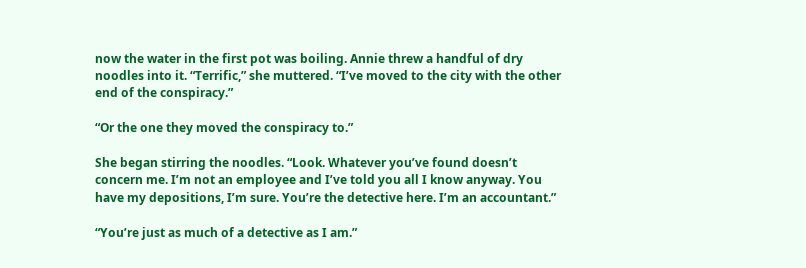now the water in the first pot was boiling. Annie threw a handful of dry noodles into it. “Terrific,” she muttered. “I’ve moved to the city with the other end of the conspiracy.”

“Or the one they moved the conspiracy to.”

She began stirring the noodles. “Look. Whatever you’ve found doesn’t concern me. I’m not an employee and I’ve told you all I know anyway. You have my depositions, I’m sure. You’re the detective here. I’m an accountant.”

“You’re just as much of a detective as I am.”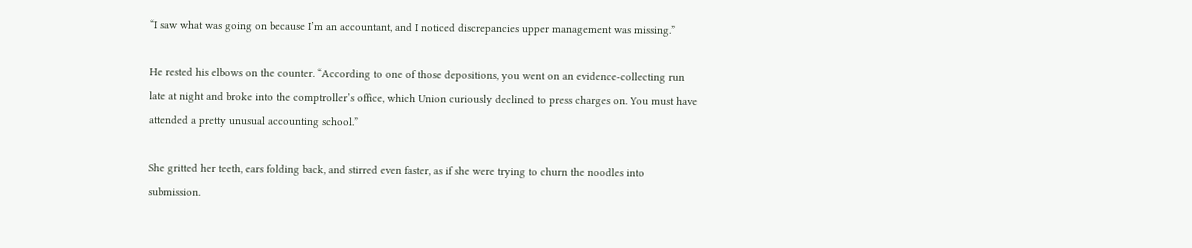“I saw what was going on because I’m an accountant, and I noticed discrepancies upper management was missing.”

He rested his elbows on the counter. “According to one of those depositions, you went on an evidence-collecting run late at night and broke into the comptroller’s office, which Union curiously declined to press charges on. You must have attended a pretty unusual accounting school.”

She gritted her teeth, ears folding back, and stirred even faster, as if she were trying to churn the noodles into submission.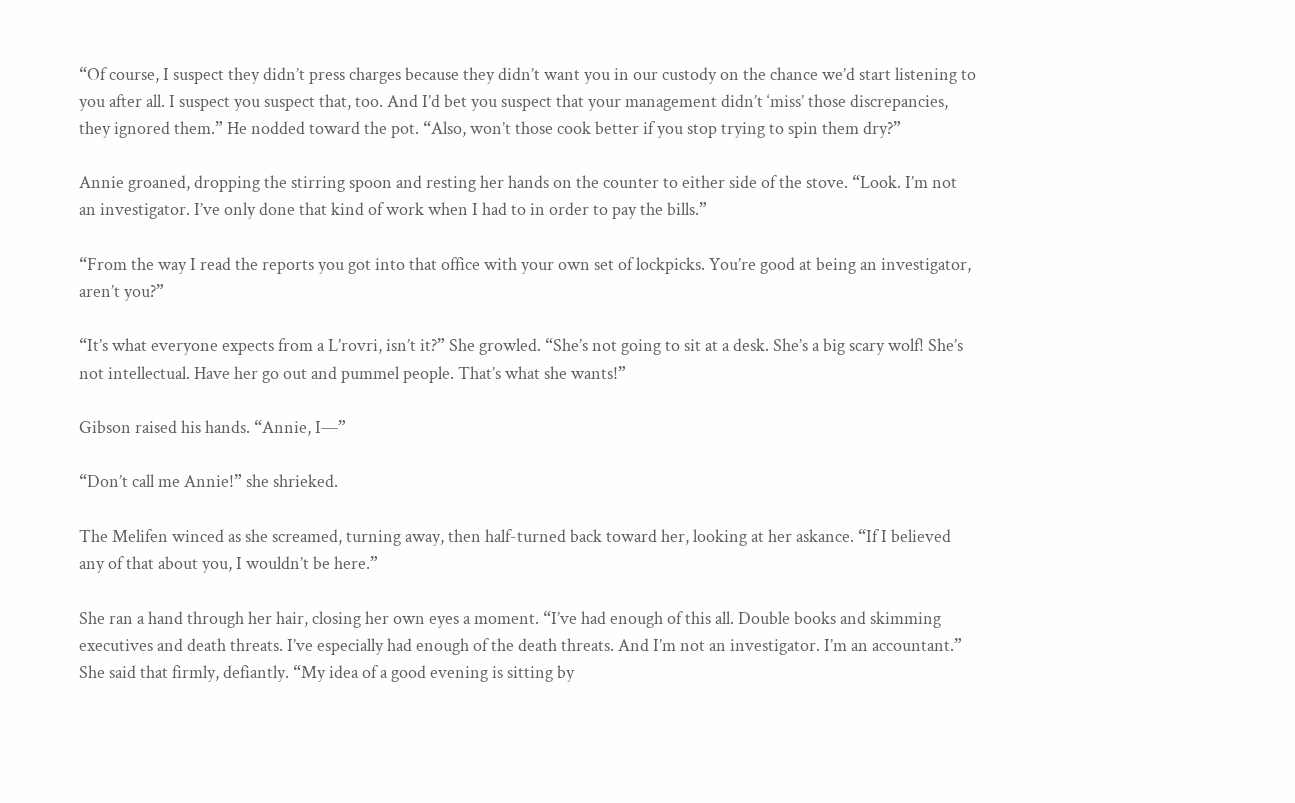“Of course, I suspect they didn’t press charges because they didn’t want you in our custody on the chance we’d start listening to you after all. I suspect you suspect that, too. And I’d bet you suspect that your management didn’t ‘miss’ those discrepancies, they ignored them.” He nodded toward the pot. “Also, won’t those cook better if you stop trying to spin them dry?”

Annie groaned, dropping the stirring spoon and resting her hands on the counter to either side of the stove. “Look. I’m not an investigator. I’ve only done that kind of work when I had to in order to pay the bills.”

“From the way I read the reports you got into that office with your own set of lockpicks. You’re good at being an investigator, aren’t you?”

“It’s what everyone expects from a L’rovri, isn’t it?” She growled. “She’s not going to sit at a desk. She’s a big scary wolf! She’s not intellectual. Have her go out and pummel people. That’s what she wants!”

Gibson raised his hands. “Annie, I—”

“Don’t call me Annie!” she shrieked.

The Melifen winced as she screamed, turning away, then half-turned back toward her, looking at her askance. “If I believed any of that about you, I wouldn’t be here.”

She ran a hand through her hair, closing her own eyes a moment. “I’ve had enough of this all. Double books and skimming executives and death threats. I’ve especially had enough of the death threats. And I’m not an investigator. I’m an accountant.” She said that firmly, defiantly. “My idea of a good evening is sitting by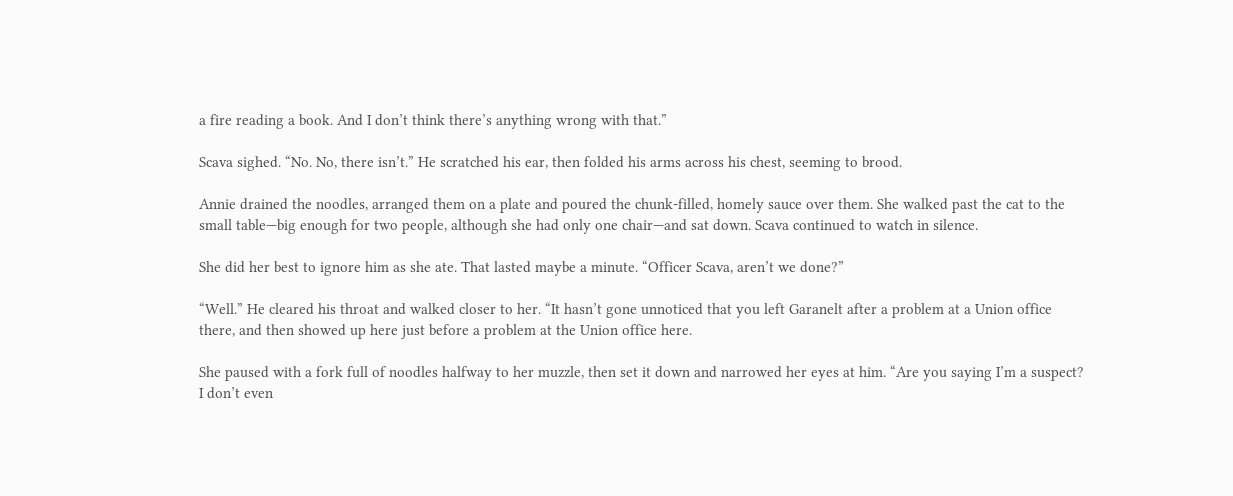a fire reading a book. And I don’t think there’s anything wrong with that.”

Scava sighed. “No. No, there isn’t.” He scratched his ear, then folded his arms across his chest, seeming to brood.

Annie drained the noodles, arranged them on a plate and poured the chunk-filled, homely sauce over them. She walked past the cat to the small table—big enough for two people, although she had only one chair—and sat down. Scava continued to watch in silence.

She did her best to ignore him as she ate. That lasted maybe a minute. “Officer Scava, aren’t we done?”

“Well.” He cleared his throat and walked closer to her. “It hasn’t gone unnoticed that you left Garanelt after a problem at a Union office there, and then showed up here just before a problem at the Union office here.

She paused with a fork full of noodles halfway to her muzzle, then set it down and narrowed her eyes at him. “Are you saying I’m a suspect? I don’t even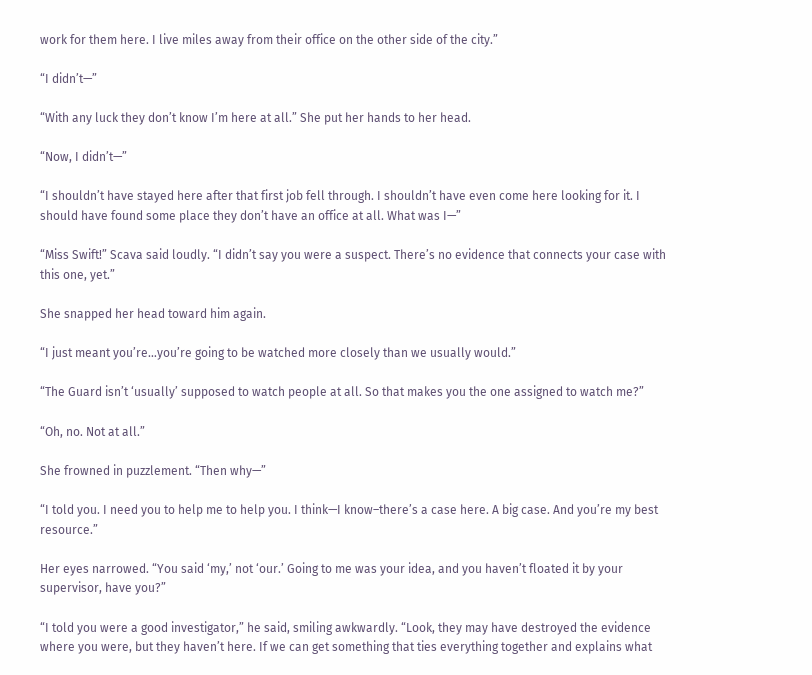work for them here. I live miles away from their office on the other side of the city.”

“I didn’t—”

“With any luck they don’t know I’m here at all.” She put her hands to her head.

“Now, I didn’t—”

“I shouldn’t have stayed here after that first job fell through. I shouldn’t have even come here looking for it. I should have found some place they don’t have an office at all. What was I—”

“Miss Swift!” Scava said loudly. “I didn’t say you were a suspect. There’s no evidence that connects your case with this one, yet.”

She snapped her head toward him again.

“I just meant you’re…you’re going to be watched more closely than we usually would.”

“The Guard isn’t ‘usually’ supposed to watch people at all. So that makes you the one assigned to watch me?”

“Oh, no. Not at all.”

She frowned in puzzlement. “Then why—”

“I told you. I need you to help me to help you. I think—I know–there’s a case here. A big case. And you’re my best resource.”

Her eyes narrowed. “You said ‘my,’ not ‘our.’ Going to me was your idea, and you haven’t floated it by your supervisor, have you?”

“I told you were a good investigator,” he said, smiling awkwardly. “Look, they may have destroyed the evidence where you were, but they haven’t here. If we can get something that ties everything together and explains what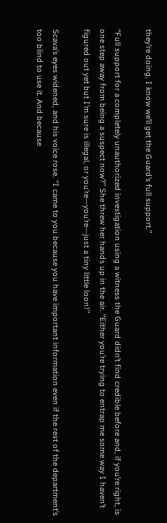they’re doing, I know we’ll get the Guard’s full support.”

“Full support for a completely unauthorized investigation using a witness the Guard didn’t find credible before and, if you’re right, is one step away from being a suspect now?” She threw her hands up in the air. “Either you’re trying to entrap me some way I haven’t figured out yet but I’m sure is illegal, or you’re—you’re—just a tiny little loon!”

Scava’s eyes widened, and his voice rose. “I came to you because you have important information even if the rest of the department’s too blind to use it. And because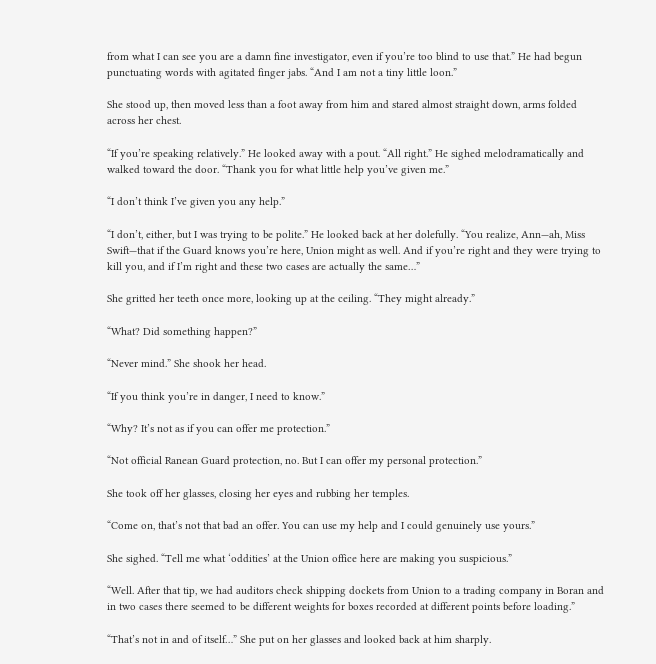from what I can see you are a damn fine investigator, even if you’re too blind to use that.” He had begun punctuating words with agitated finger jabs. “And I am not a tiny little loon.”

She stood up, then moved less than a foot away from him and stared almost straight down, arms folded across her chest.

“If you’re speaking relatively.” He looked away with a pout. “All right.” He sighed melodramatically and walked toward the door. “Thank you for what little help you’ve given me.”

“I don’t think I’ve given you any help.”

“I don’t, either, but I was trying to be polite.” He looked back at her dolefully. “You realize, Ann—ah, Miss Swift—that if the Guard knows you’re here, Union might as well. And if you’re right and they were trying to kill you, and if I’m right and these two cases are actually the same…”

She gritted her teeth once more, looking up at the ceiling. “They might already.”

“What? Did something happen?”

“Never mind.” She shook her head.

“If you think you’re in danger, I need to know.”

“Why? It’s not as if you can offer me protection.”

“Not official Ranean Guard protection, no. But I can offer my personal protection.”

She took off her glasses, closing her eyes and rubbing her temples.

“Come on, that’s not that bad an offer. You can use my help and I could genuinely use yours.”

She sighed. “Tell me what ‘oddities’ at the Union office here are making you suspicious.”

“Well. After that tip, we had auditors check shipping dockets from Union to a trading company in Boran and in two cases there seemed to be different weights for boxes recorded at different points before loading.”

“That’s not in and of itself…” She put on her glasses and looked back at him sharply.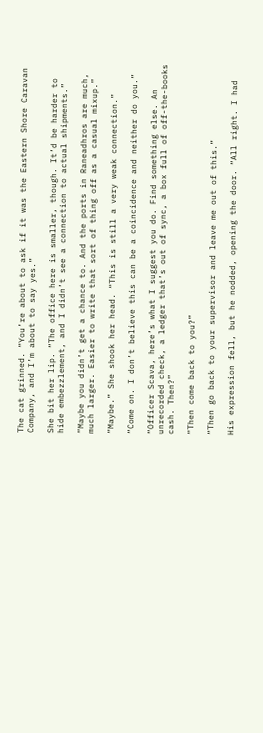The cat grinned. “You’re about to ask if it was the Eastern Shore Caravan Company, and I’m about to say yes.”

She bit her lip. “The office here is smaller, though. It’d be harder to hide embezzlement, and I didn’t see a connection to actual shipments.”

“Maybe you didn’t get a chance to. And the ports in Raneadhros are much, much larger. Easier to write that sort of thing off as a casual mixup.”

“Maybe.” She shook her head. “This is still a very weak connection.”

“Come on. I don’t believe this can be a coincidence and neither do you.”

“Officer Scava, here’s what I suggest you do. Find something else. An unrecorded check, a ledger that’s out of sync, a box full of off-the-books cash. Then?”

“Then come back to you?”

“Then go back to your supervisor and leave me out of this.”

His expression fell, but he nodded, opening the door. “All right. I had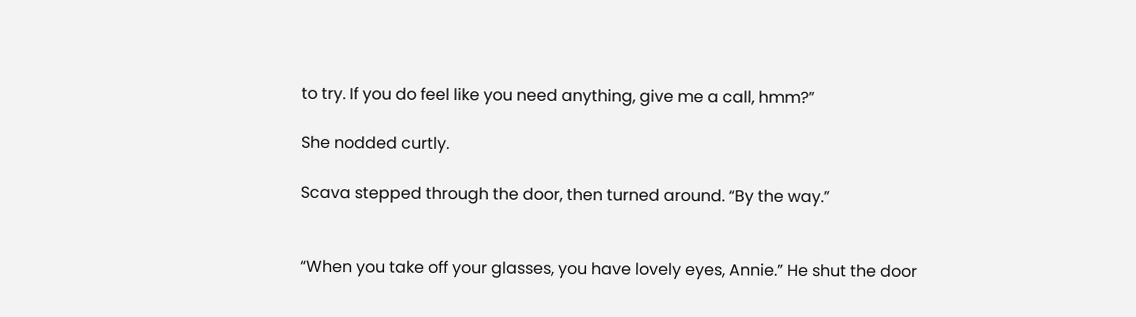to try. If you do feel like you need anything, give me a call, hmm?”

She nodded curtly.

Scava stepped through the door, then turned around. “By the way.”


“When you take off your glasses, you have lovely eyes, Annie.” He shut the door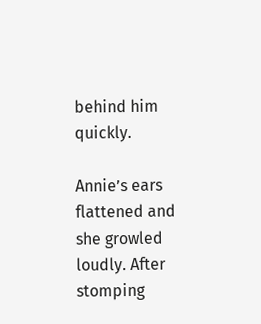behind him quickly.

Annie’s ears flattened and she growled loudly. After stomping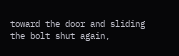toward the door and sliding the bolt shut again,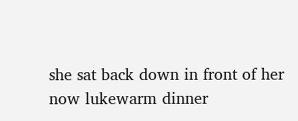she sat back down in front of her now lukewarm dinner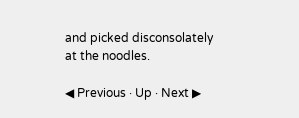and picked disconsolately at the noodles.

◀ Previous · Up · Next ▶